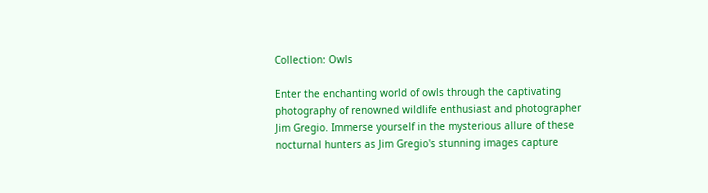Collection: Owls

Enter the enchanting world of owls through the captivating photography of renowned wildlife enthusiast and photographer Jim Gregio. Immerse yourself in the mysterious allure of these nocturnal hunters as Jim Gregio's stunning images capture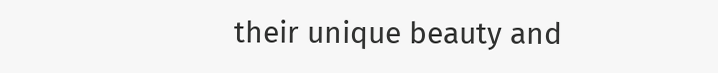their unique beauty and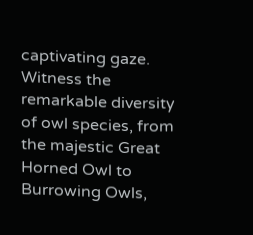captivating gaze. Witness the remarkable diversity of owl species, from the majestic Great Horned Owl to Burrowing Owls,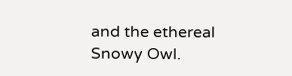and the ethereal Snowy Owl.